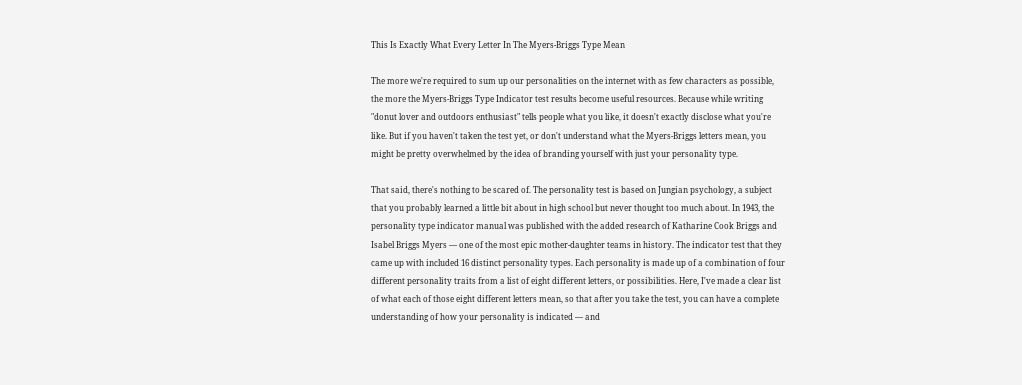This Is Exactly What Every Letter In The Myers-Briggs Type Mean

The more we're required to sum up our personalities on the internet with as few characters as possible, the more the Myers-Briggs Type Indicator test results become useful resources. Because while writing "donut lover and outdoors enthusiast" tells people what you like, it doesn't exactly disclose what you're like. But if you haven't taken the test yet, or don't understand what the Myers-Briggs letters mean, you might be pretty overwhelmed by the idea of branding yourself with just your personality type.

That said, there's nothing to be scared of. The personality test is based on Jungian psychology, a subject that you probably learned a little bit about in high school but never thought too much about. In 1943, the personality type indicator manual was published with the added research of Katharine Cook Briggs and Isabel Briggs Myers — one of the most epic mother-daughter teams in history. The indicator test that they came up with included 16 distinct personality types. Each personality is made up of a combination of four different personality traits from a list of eight different letters, or possibilities. Here, I've made a clear list of what each of those eight different letters mean, so that after you take the test, you can have a complete understanding of how your personality is indicated — and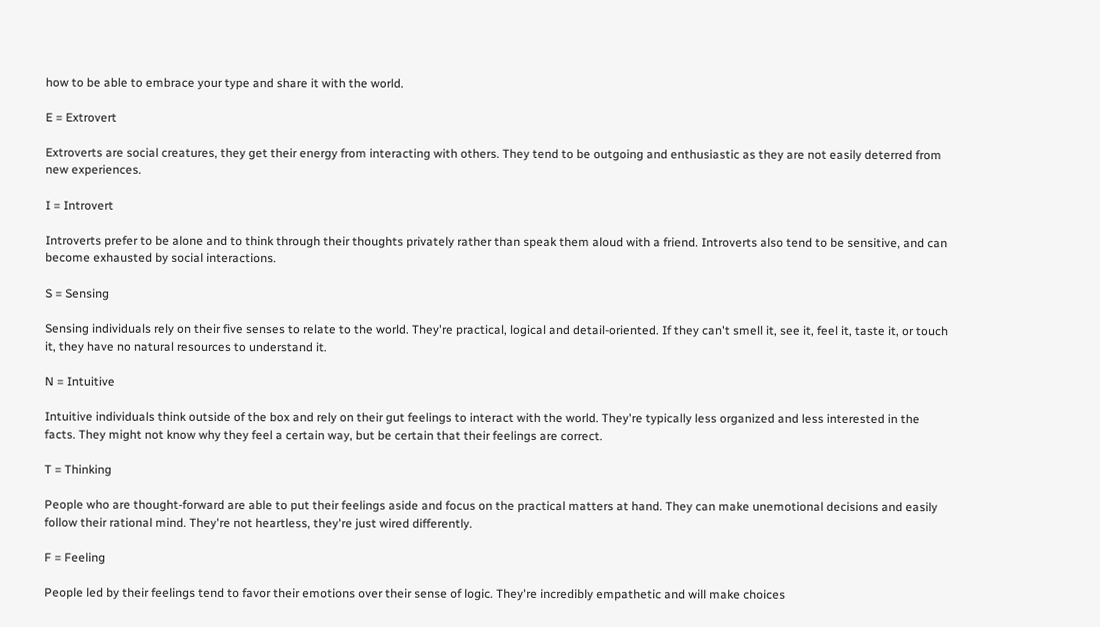how to be able to embrace your type and share it with the world.

E = Extrovert

Extroverts are social creatures, they get their energy from interacting with others. They tend to be outgoing and enthusiastic as they are not easily deterred from new experiences.

I = Introvert

Introverts prefer to be alone and to think through their thoughts privately rather than speak them aloud with a friend. Introverts also tend to be sensitive, and can become exhausted by social interactions.

S = Sensing

Sensing individuals rely on their five senses to relate to the world. They're practical, logical and detail-oriented. If they can't smell it, see it, feel it, taste it, or touch it, they have no natural resources to understand it.

N = Intuitive

Intuitive individuals think outside of the box and rely on their gut feelings to interact with the world. They're typically less organized and less interested in the facts. They might not know why they feel a certain way, but be certain that their feelings are correct.

T = Thinking

People who are thought-forward are able to put their feelings aside and focus on the practical matters at hand. They can make unemotional decisions and easily follow their rational mind. They're not heartless, they're just wired differently.

F = Feeling

People led by their feelings tend to favor their emotions over their sense of logic. They're incredibly empathetic and will make choices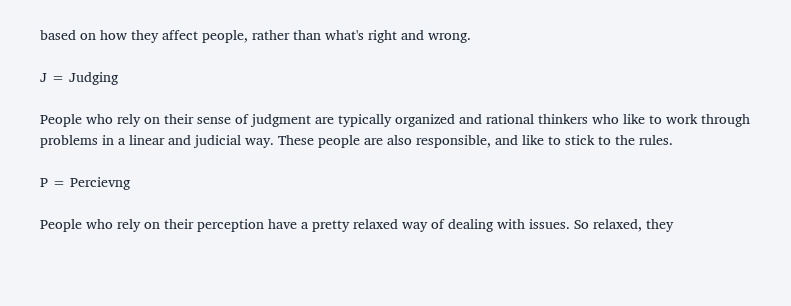based on how they affect people, rather than what's right and wrong.

J = Judging

People who rely on their sense of judgment are typically organized and rational thinkers who like to work through problems in a linear and judicial way. These people are also responsible, and like to stick to the rules.

P = Percievng

People who rely on their perception have a pretty relaxed way of dealing with issues. So relaxed, they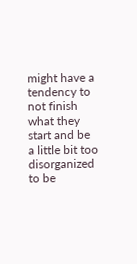might have a tendency to not finish what they start and be a little bit too disorganized to be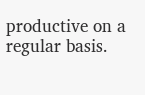productive on a regular basis.